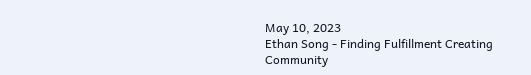May 10, 2023
Ethan Song - Finding Fulfillment Creating Community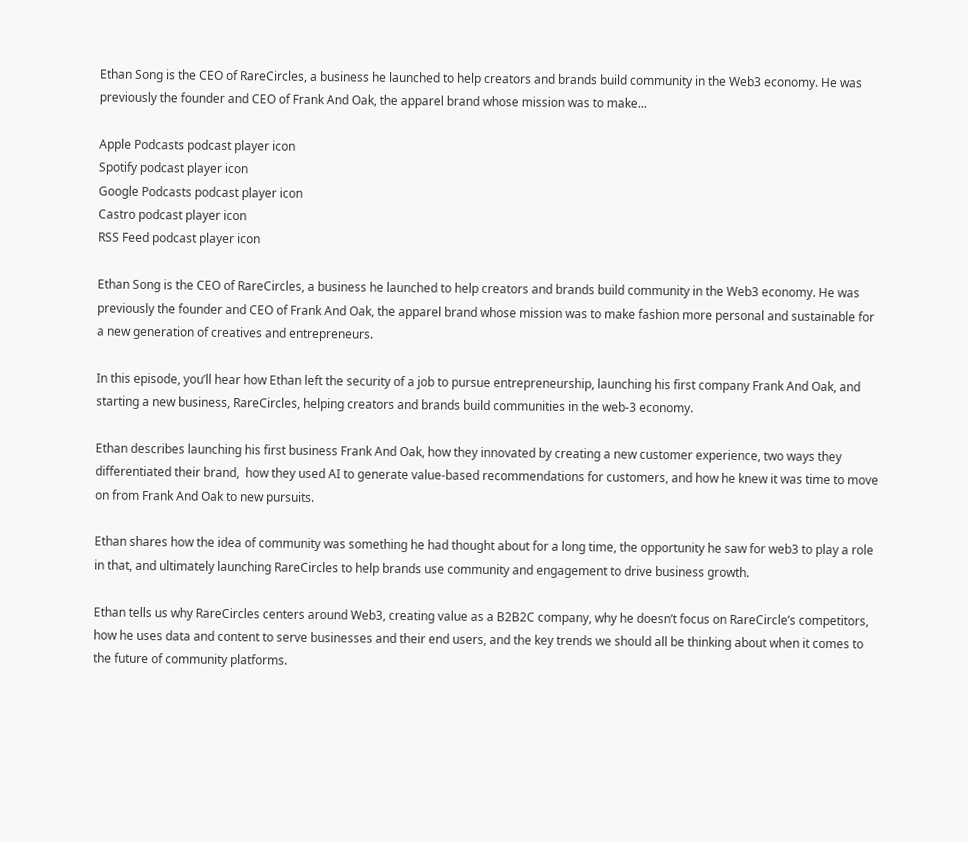Ethan Song is the CEO of RareCircles, a business he launched to help creators and brands build community in the Web3 economy. He was previously the founder and CEO of Frank And Oak, the apparel brand whose mission was to make...

Apple Podcasts podcast player icon
Spotify podcast player icon
Google Podcasts podcast player icon
Castro podcast player icon
RSS Feed podcast player icon

Ethan Song is the CEO of RareCircles, a business he launched to help creators and brands build community in the Web3 economy. He was previously the founder and CEO of Frank And Oak, the apparel brand whose mission was to make fashion more personal and sustainable for a new generation of creatives and entrepreneurs.

In this episode, you’ll hear how Ethan left the security of a job to pursue entrepreneurship, launching his first company Frank And Oak, and starting a new business, RareCircles, helping creators and brands build communities in the web-3 economy.

Ethan describes launching his first business Frank And Oak, how they innovated by creating a new customer experience, two ways they differentiated their brand,  how they used AI to generate value-based recommendations for customers, and how he knew it was time to move on from Frank And Oak to new pursuits.

Ethan shares how the idea of community was something he had thought about for a long time, the opportunity he saw for web3 to play a role in that, and ultimately launching RareCircles to help brands use community and engagement to drive business growth.

Ethan tells us why RareCircles centers around Web3, creating value as a B2B2C company, why he doesn’t focus on RareCircle’s competitors, how he uses data and content to serve businesses and their end users, and the key trends we should all be thinking about when it comes to the future of community platforms.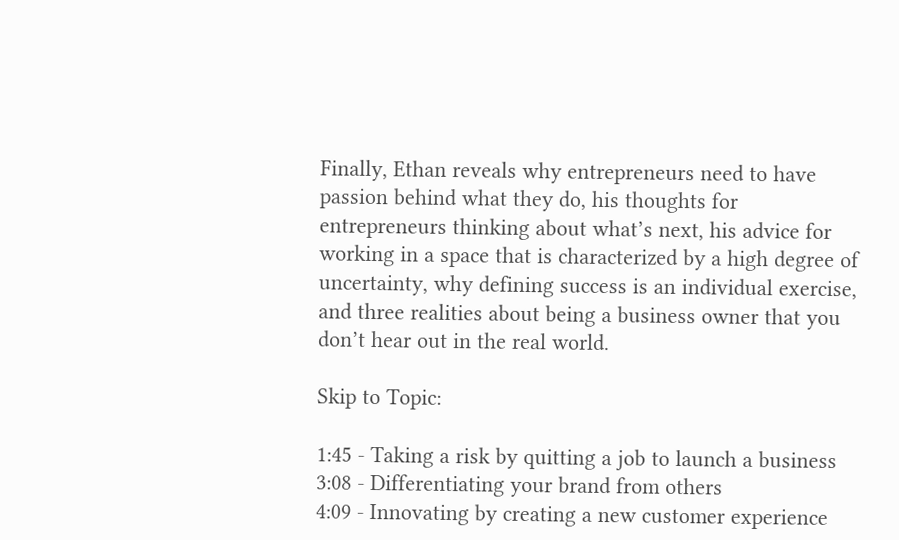Finally, Ethan reveals why entrepreneurs need to have passion behind what they do, his thoughts for entrepreneurs thinking about what’s next, his advice for working in a space that is characterized by a high degree of uncertainty, why defining success is an individual exercise, and three realities about being a business owner that you don’t hear out in the real world.

Skip to Topic:

1:45 - Taking a risk by quitting a job to launch a business
3:08 - Differentiating your brand from others
4:09 - Innovating by creating a new customer experience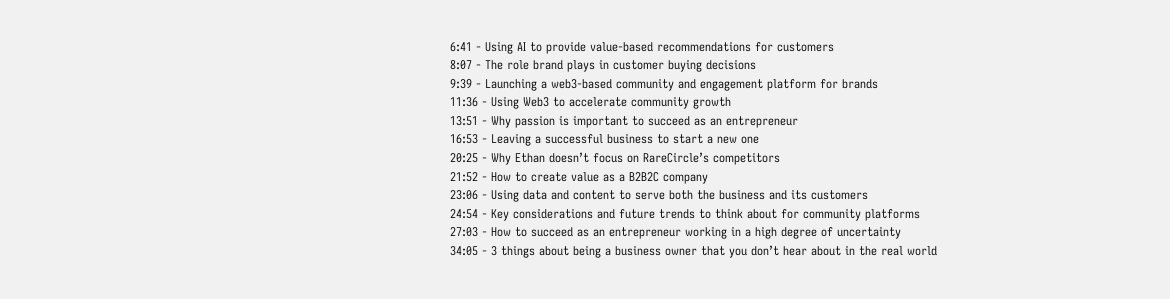6:41 - Using AI to provide value-based recommendations for customers
8:07 - The role brand plays in customer buying decisions
9:39 - Launching a web3-based community and engagement platform for brands
11:36 - Using Web3 to accelerate community growth
13:51 - Why passion is important to succeed as an entrepreneur
16:53 - Leaving a successful business to start a new one
20:25 - Why Ethan doesn’t focus on RareCircle’s competitors
21:52 - How to create value as a B2B2C company
23:06 - Using data and content to serve both the business and its customers
24:54 - Key considerations and future trends to think about for community platforms
27:03 - How to succeed as an entrepreneur working in a high degree of uncertainty
34:05 - 3 things about being a business owner that you don’t hear about in the real world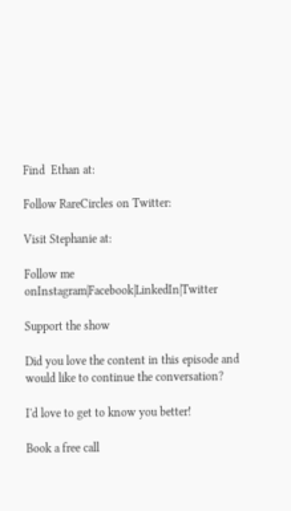Find  Ethan at:

Follow RareCircles on Twitter:

Visit Stephanie at:

Follow me onInstagram|Facebook|LinkedIn|Twitter

Support the show

Did you love the content in this episode and would like to continue the conversation?

I'd love to get to know you better!

Book a free call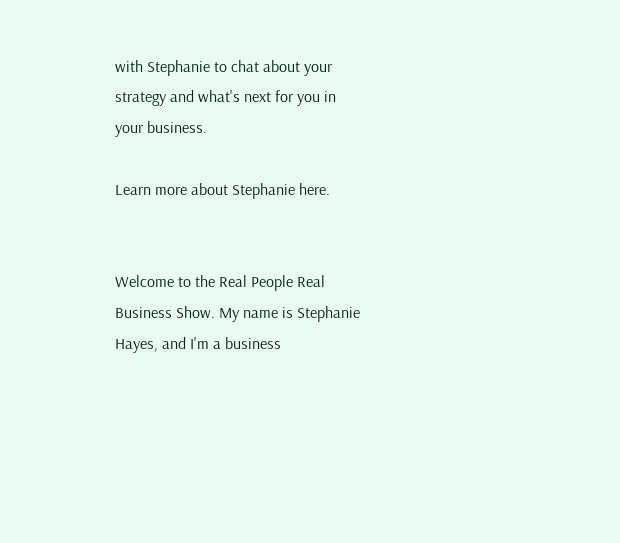with Stephanie to chat about your strategy and what's next for you in your business.

Learn more about Stephanie here.


Welcome to the Real People Real Business Show. My name is Stephanie Hayes, and I'm a business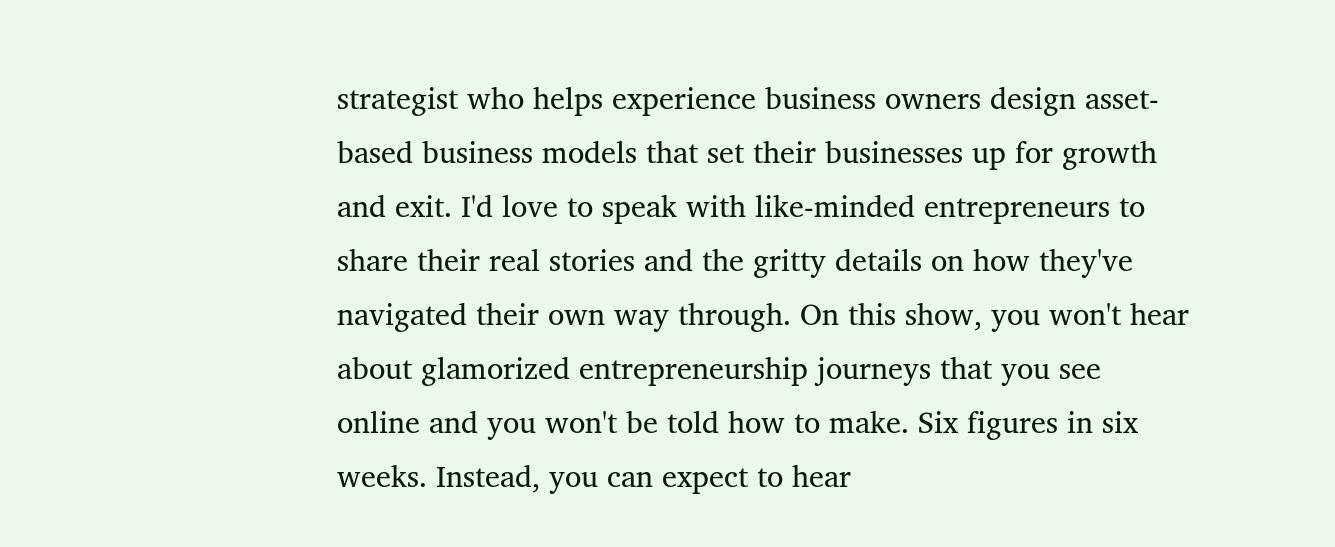strategist who helps experience business owners design asset-based business models that set their businesses up for growth and exit. I'd love to speak with like-minded entrepreneurs to share their real stories and the gritty details on how they've navigated their own way through. On this show, you won't hear about glamorized entrepreneurship journeys that you see online and you won't be told how to make. Six figures in six weeks. Instead, you can expect to hear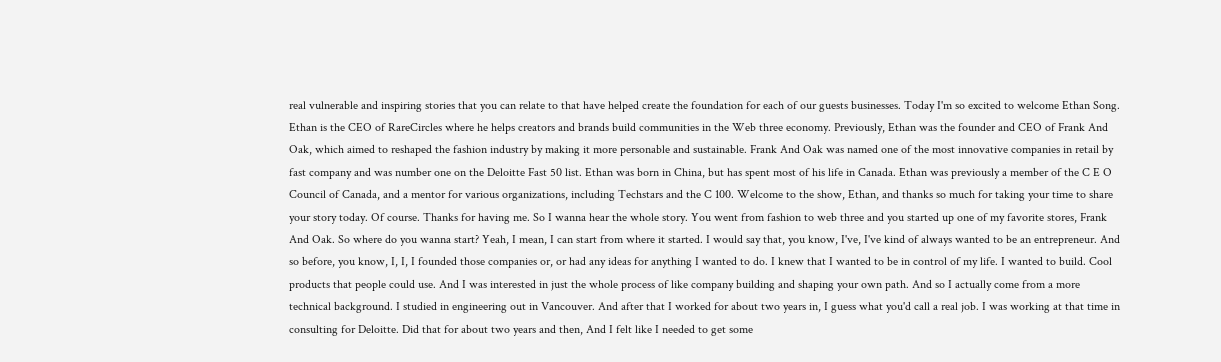real vulnerable and inspiring stories that you can relate to that have helped create the foundation for each of our guests businesses. Today I'm so excited to welcome Ethan Song. Ethan is the CEO of RareCircles where he helps creators and brands build communities in the Web three economy. Previously, Ethan was the founder and CEO of Frank And Oak, which aimed to reshaped the fashion industry by making it more personable and sustainable. Frank And Oak was named one of the most innovative companies in retail by fast company and was number one on the Deloitte Fast 50 list. Ethan was born in China, but has spent most of his life in Canada. Ethan was previously a member of the C E O Council of Canada, and a mentor for various organizations, including Techstars and the C 100. Welcome to the show, Ethan, and thanks so much for taking your time to share your story today. Of course. Thanks for having me. So I wanna hear the whole story. You went from fashion to web three and you started up one of my favorite stores, Frank And Oak. So where do you wanna start? Yeah, I mean, I can start from where it started. I would say that, you know, I've, I've kind of always wanted to be an entrepreneur. And so before, you know, I, I, I founded those companies or, or had any ideas for anything I wanted to do. I knew that I wanted to be in control of my life. I wanted to build. Cool products that people could use. And I was interested in just the whole process of like company building and shaping your own path. And so I actually come from a more technical background. I studied in engineering out in Vancouver. And after that I worked for about two years in, I guess what you'd call a real job. I was working at that time in consulting for Deloitte. Did that for about two years and then, And I felt like I needed to get some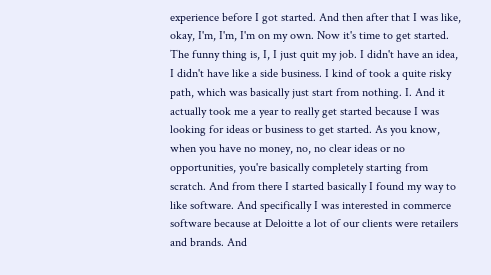experience before I got started. And then after that I was like, okay, I'm, I'm, I'm on my own. Now it's time to get started. The funny thing is, I, I just quit my job. I didn't have an idea, I didn't have like a side business. I kind of took a quite risky path, which was basically just start from nothing. I. And it actually took me a year to really get started because I was looking for ideas or business to get started. As you know, when you have no money, no, no clear ideas or no opportunities, you're basically completely starting from scratch. And from there I started basically I found my way to like software. And specifically I was interested in commerce software because at Deloitte a lot of our clients were retailers and brands. And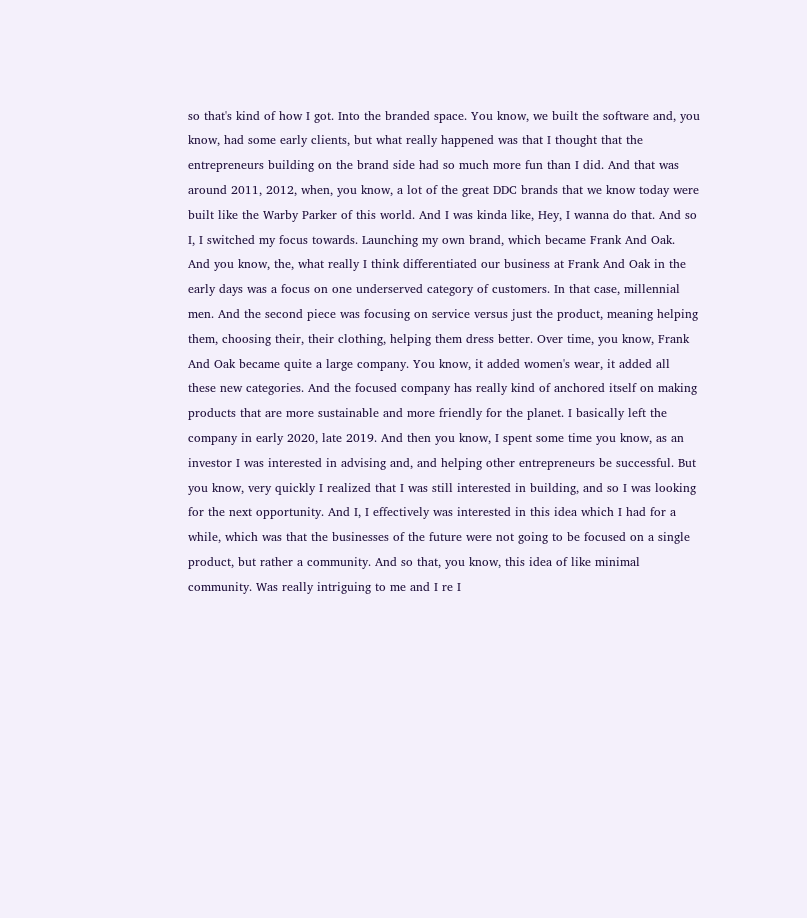so that's kind of how I got. Into the branded space. You know, we built the software and, you know, had some early clients, but what really happened was that I thought that the entrepreneurs building on the brand side had so much more fun than I did. And that was around 2011, 2012, when, you know, a lot of the great DDC brands that we know today were built like the Warby Parker of this world. And I was kinda like, Hey, I wanna do that. And so I, I switched my focus towards. Launching my own brand, which became Frank And Oak. And you know, the, what really I think differentiated our business at Frank And Oak in the early days was a focus on one underserved category of customers. In that case, millennial men. And the second piece was focusing on service versus just the product, meaning helping them, choosing their, their clothing, helping them dress better. Over time, you know, Frank And Oak became quite a large company. You know, it added women's wear, it added all these new categories. And the focused company has really kind of anchored itself on making products that are more sustainable and more friendly for the planet. I basically left the company in early 2020, late 2019. And then you know, I spent some time you know, as an investor I was interested in advising and, and helping other entrepreneurs be successful. But you know, very quickly I realized that I was still interested in building, and so I was looking for the next opportunity. And I, I effectively was interested in this idea which I had for a while, which was that the businesses of the future were not going to be focused on a single product, but rather a community. And so that, you know, this idea of like minimal community. Was really intriguing to me and I re I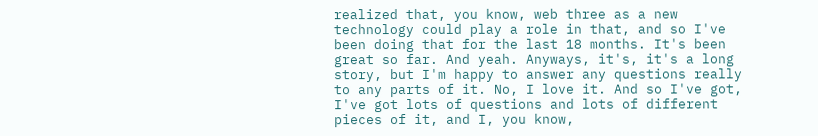realized that, you know, web three as a new technology could play a role in that, and so I've been doing that for the last 18 months. It's been great so far. And yeah. Anyways, it's, it's a long story, but I'm happy to answer any questions really to any parts of it. No, I love it. And so I've got, I've got lots of questions and lots of different pieces of it, and I, you know,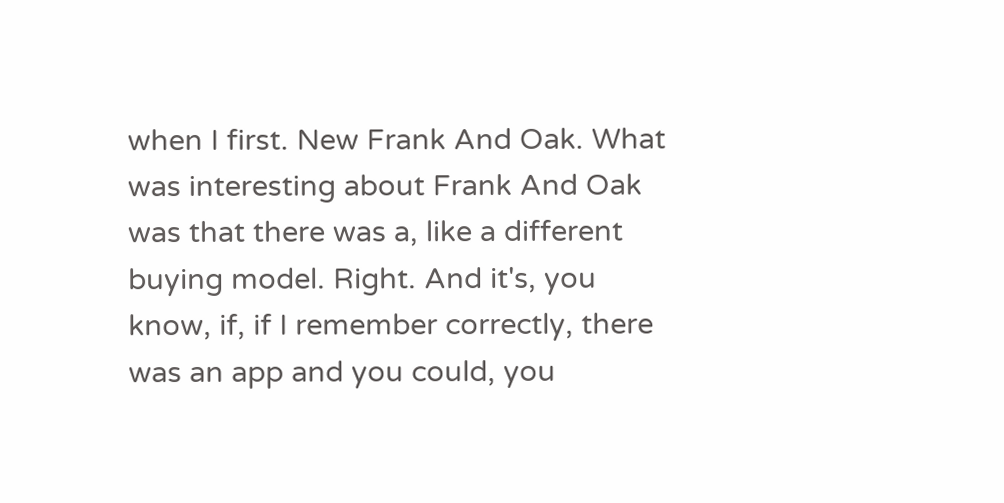when I first. New Frank And Oak. What was interesting about Frank And Oak was that there was a, like a different buying model. Right. And it's, you know, if, if I remember correctly, there was an app and you could, you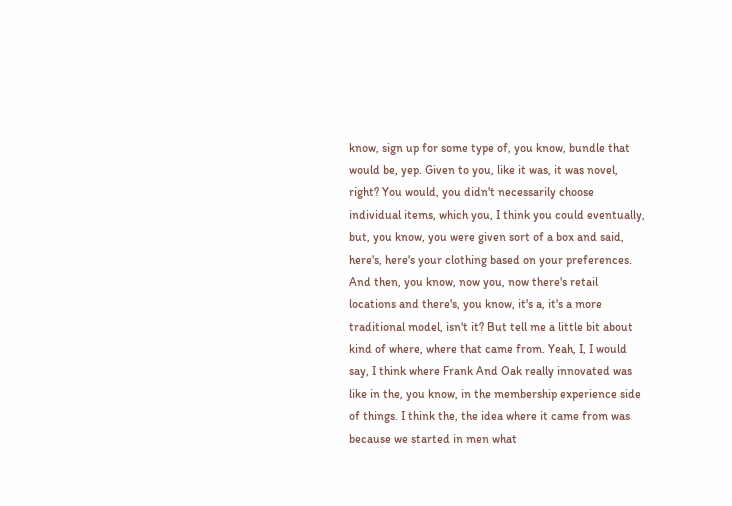know, sign up for some type of, you know, bundle that would be, yep. Given to you, like it was, it was novel, right? You would, you didn't necessarily choose individual items, which you, I think you could eventually, but, you know, you were given sort of a box and said, here's, here's your clothing based on your preferences. And then, you know, now you, now there's retail locations and there's, you know, it's a, it's a more traditional model, isn't it? But tell me a little bit about kind of where, where that came from. Yeah, I, I would say, I think where Frank And Oak really innovated was like in the, you know, in the membership experience side of things. I think the, the idea where it came from was because we started in men what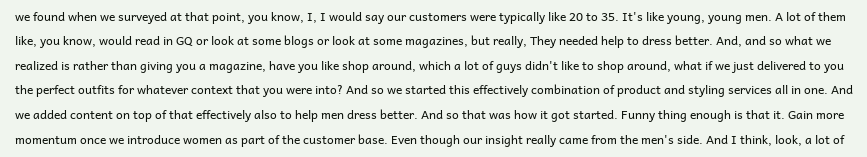we found when we surveyed at that point, you know, I, I would say our customers were typically like 20 to 35. It's like young, young men. A lot of them like, you know, would read in GQ or look at some blogs or look at some magazines, but really, They needed help to dress better. And, and so what we realized is rather than giving you a magazine, have you like shop around, which a lot of guys didn't like to shop around, what if we just delivered to you the perfect outfits for whatever context that you were into? And so we started this effectively combination of product and styling services all in one. And we added content on top of that effectively also to help men dress better. And so that was how it got started. Funny thing enough is that it. Gain more momentum once we introduce women as part of the customer base. Even though our insight really came from the men's side. And I think, look, a lot of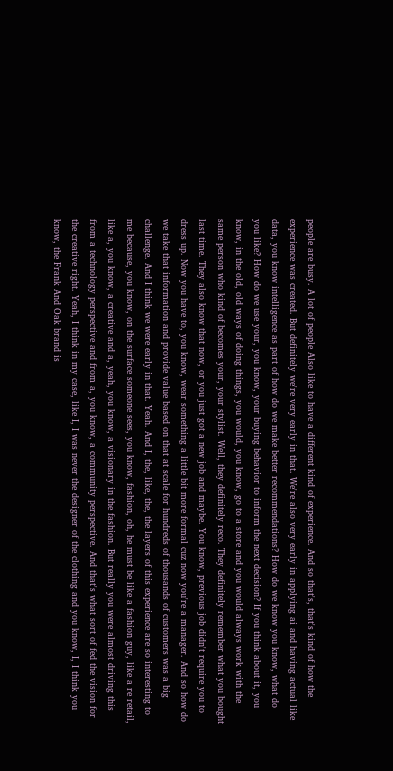people are busy. A lot of people Also like to have a different kind of experience. And so that's, that's kind of how the experience was created. But definitely we're very early in that. We're also very early in applying ai and having actual like data, you know intelligence as part of how do we make better recommendations? How do we know you know, what do you like? How do we use your, you know, your buying behavior to inform the next decision? If you think about it, you know, in the old, old ways of doing things, you would, you know, go to a store and you would always work with the same person who kind of becomes your, your stylist. Well, they definitely reco. They definitely remember what you bought last time. They also know that now, or you just got a new job and maybe. You know, previous job didn't require you to dress up. Now you have to, you know, wear something a little bit more formal cuz now you're a manager. And so how do we take that information and provide value based on that at scale for hundreds of thousands of customers was a big challenge. And I think we were early in that. Yeah. And I, the, like, the, the layers of this experience are so interesting to me because, you know, on the surface someone sees, you know, fashion, oh, he must be like a fashion guy, like a re retail, like a, you know, a creative and a, yeah, you know, a visionary in the fashion. But really you were almost driving this from a technology perspective and from a, you know, a community perspective. And that's what sort of fed the vision for the creative right. Yeah, I think in my case, like I, I was never the designer of the clothing and you know, I, I think you know, the Frank And Oak brand is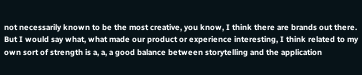not necessarily known to be the most creative, you know, I think there are brands out there. But I would say what, what made our product or experience interesting, I think related to my own sort of strength is a, a, a good balance between storytelling and the application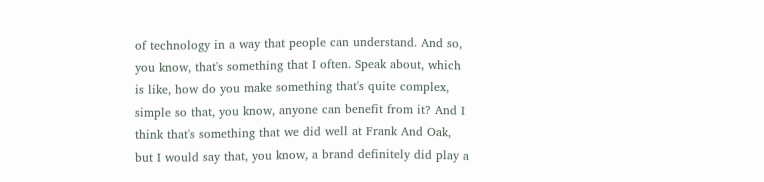of technology in a way that people can understand. And so, you know, that's something that I often. Speak about, which is like, how do you make something that's quite complex, simple so that, you know, anyone can benefit from it? And I think that's something that we did well at Frank And Oak, but I would say that, you know, a brand definitely did play a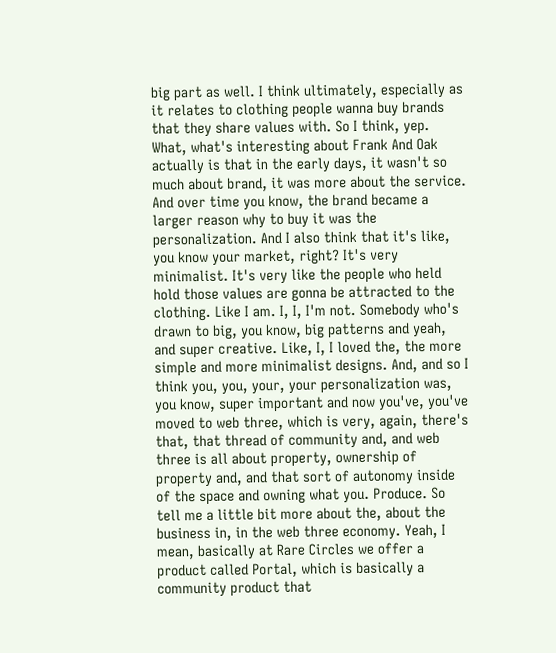big part as well. I think ultimately, especially as it relates to clothing people wanna buy brands that they share values with. So I think, yep. What, what's interesting about Frank And Oak actually is that in the early days, it wasn't so much about brand, it was more about the service. And over time you know, the brand became a larger reason why to buy it was the personalization. And I also think that it's like, you know your market, right? It's very minimalist. It's very like the people who held hold those values are gonna be attracted to the clothing. Like I am. I, I, I'm not. Somebody who's drawn to big, you know, big patterns and yeah, and super creative. Like, I, I loved the, the more simple and more minimalist designs. And, and so I think you, you, your, your personalization was, you know, super important and now you've, you've moved to web three, which is very, again, there's that, that thread of community and, and web three is all about property, ownership of property and, and that sort of autonomy inside of the space and owning what you. Produce. So tell me a little bit more about the, about the business in, in the web three economy. Yeah, I mean, basically at Rare Circles we offer a product called Portal, which is basically a community product that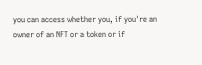you can access whether you, if you're an owner of an NFT or a token or if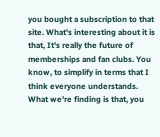you bought a subscription to that site. What's interesting about it is that, It's really the future of memberships and fan clubs. You know, to simplify in terms that I think everyone understands. What we're finding is that, you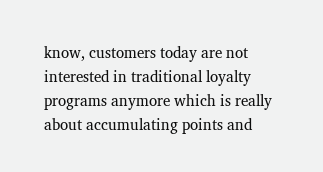know, customers today are not interested in traditional loyalty programs anymore which is really about accumulating points and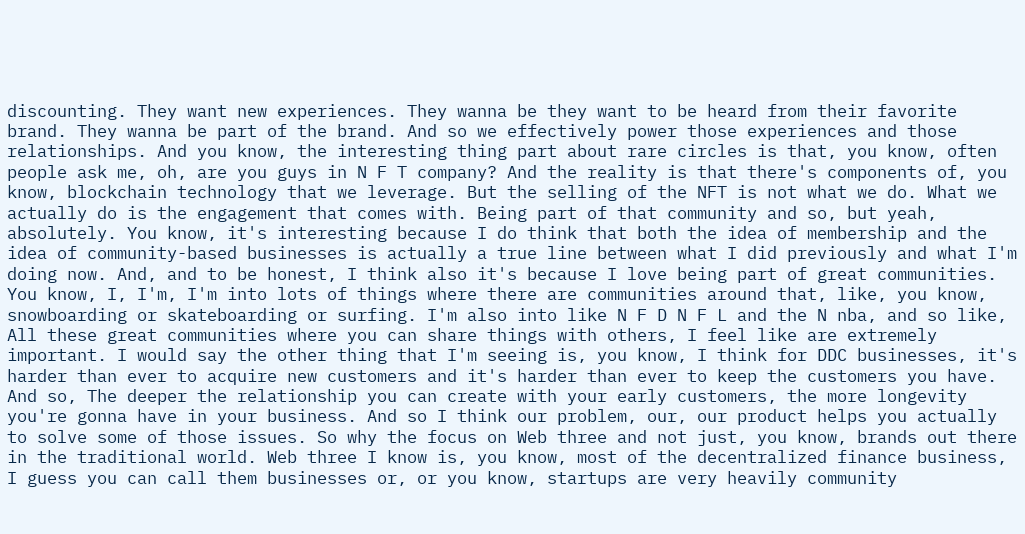discounting. They want new experiences. They wanna be they want to be heard from their favorite brand. They wanna be part of the brand. And so we effectively power those experiences and those relationships. And you know, the interesting thing part about rare circles is that, you know, often people ask me, oh, are you guys in N F T company? And the reality is that there's components of, you know, blockchain technology that we leverage. But the selling of the NFT is not what we do. What we actually do is the engagement that comes with. Being part of that community and so, but yeah, absolutely. You know, it's interesting because I do think that both the idea of membership and the idea of community-based businesses is actually a true line between what I did previously and what I'm doing now. And, and to be honest, I think also it's because I love being part of great communities. You know, I, I'm, I'm into lots of things where there are communities around that, like, you know, snowboarding or skateboarding or surfing. I'm also into like N F D N F L and the N nba, and so like, All these great communities where you can share things with others, I feel like are extremely important. I would say the other thing that I'm seeing is, you know, I think for DDC businesses, it's harder than ever to acquire new customers and it's harder than ever to keep the customers you have. And so, The deeper the relationship you can create with your early customers, the more longevity you're gonna have in your business. And so I think our problem, our, our product helps you actually to solve some of those issues. So why the focus on Web three and not just, you know, brands out there in the traditional world. Web three I know is, you know, most of the decentralized finance business, I guess you can call them businesses or, or you know, startups are very heavily community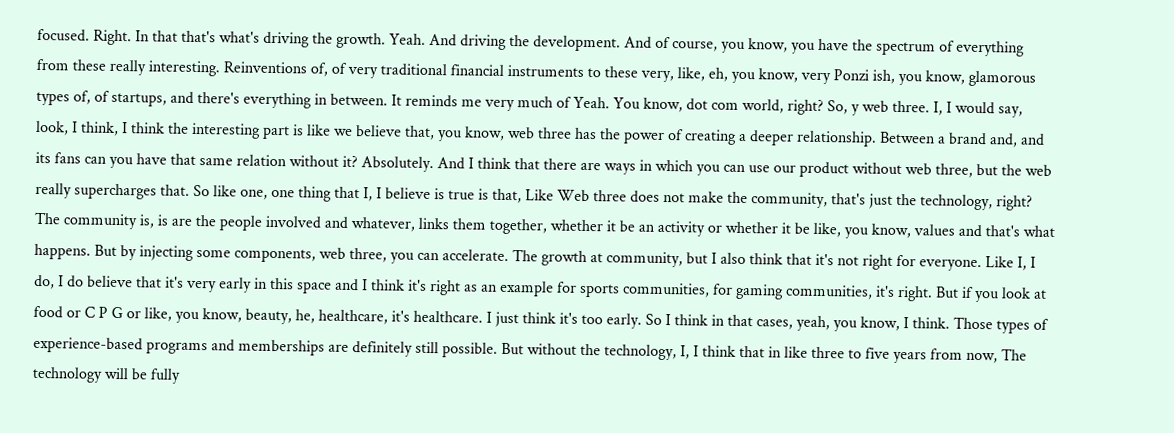focused. Right. In that that's what's driving the growth. Yeah. And driving the development. And of course, you know, you have the spectrum of everything from these really interesting. Reinventions of, of very traditional financial instruments to these very, like, eh, you know, very Ponzi ish, you know, glamorous types of, of startups, and there's everything in between. It reminds me very much of Yeah. You know, dot com world, right? So, y web three. I, I would say, look, I think, I think the interesting part is like we believe that, you know, web three has the power of creating a deeper relationship. Between a brand and, and its fans can you have that same relation without it? Absolutely. And I think that there are ways in which you can use our product without web three, but the web really supercharges that. So like one, one thing that I, I believe is true is that, Like Web three does not make the community, that's just the technology, right? The community is, is are the people involved and whatever, links them together, whether it be an activity or whether it be like, you know, values and that's what happens. But by injecting some components, web three, you can accelerate. The growth at community, but I also think that it's not right for everyone. Like I, I do, I do believe that it's very early in this space and I think it's right as an example for sports communities, for gaming communities, it's right. But if you look at food or C P G or like, you know, beauty, he, healthcare, it's healthcare. I just think it's too early. So I think in that cases, yeah, you know, I think. Those types of experience-based programs and memberships are definitely still possible. But without the technology, I, I think that in like three to five years from now, The technology will be fully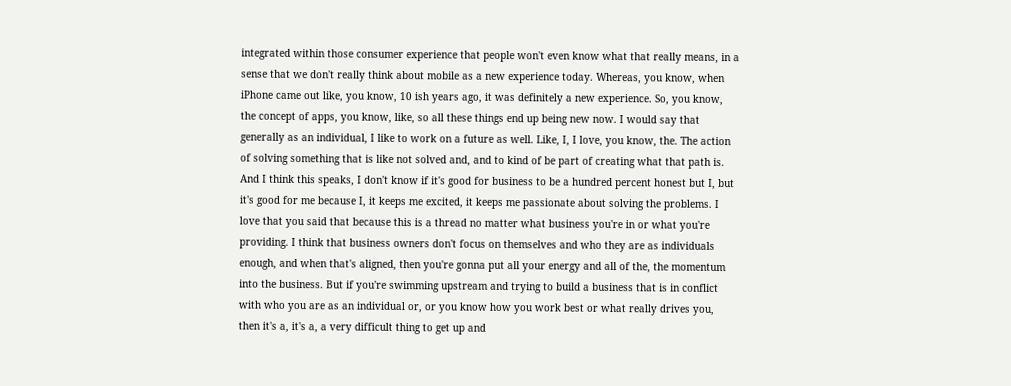integrated within those consumer experience that people won't even know what that really means, in a sense that we don't really think about mobile as a new experience today. Whereas, you know, when iPhone came out like, you know, 10 ish years ago, it was definitely a new experience. So, you know, the concept of apps, you know, like, so all these things end up being new now. I would say that generally as an individual, I like to work on a future as well. Like, I, I love, you know, the. The action of solving something that is like not solved and, and to kind of be part of creating what that path is. And I think this speaks, I don't know if it's good for business to be a hundred percent honest but I, but it's good for me because I, it keeps me excited, it keeps me passionate about solving the problems. I love that you said that because this is a thread no matter what business you're in or what you're providing. I think that business owners don't focus on themselves and who they are as individuals enough, and when that's aligned, then you're gonna put all your energy and all of the, the momentum into the business. But if you're swimming upstream and trying to build a business that is in conflict with who you are as an individual or, or you know how you work best or what really drives you, then it's a, it's a, a very difficult thing to get up and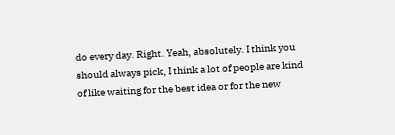do every day. Right. Yeah, absolutely. I think you should always pick, I think a lot of people are kind of like waiting for the best idea or for the new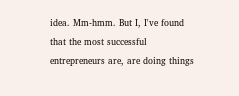idea. Mm-hmm. But I, I've found that the most successful entrepreneurs are, are doing things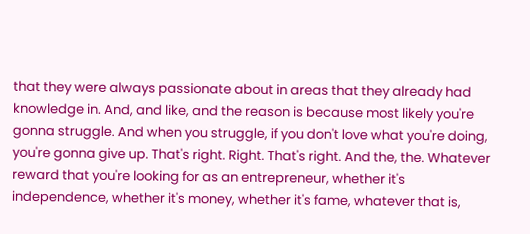that they were always passionate about in areas that they already had knowledge in. And, and like, and the reason is because most likely you're gonna struggle. And when you struggle, if you don't love what you're doing, you're gonna give up. That's right. Right. That's right. And the, the. Whatever reward that you're looking for as an entrepreneur, whether it's independence, whether it's money, whether it's fame, whatever that is,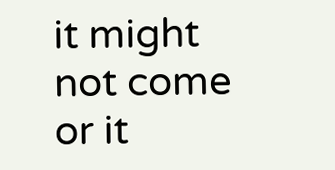it might not come or it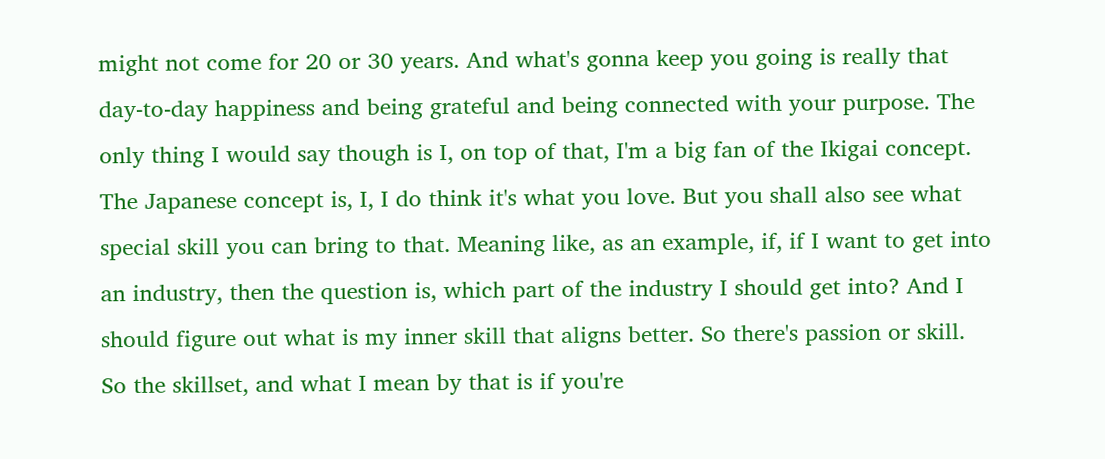might not come for 20 or 30 years. And what's gonna keep you going is really that day-to-day happiness and being grateful and being connected with your purpose. The only thing I would say though is I, on top of that, I'm a big fan of the Ikigai concept. The Japanese concept is, I, I do think it's what you love. But you shall also see what special skill you can bring to that. Meaning like, as an example, if, if I want to get into an industry, then the question is, which part of the industry I should get into? And I should figure out what is my inner skill that aligns better. So there's passion or skill. So the skillset, and what I mean by that is if you're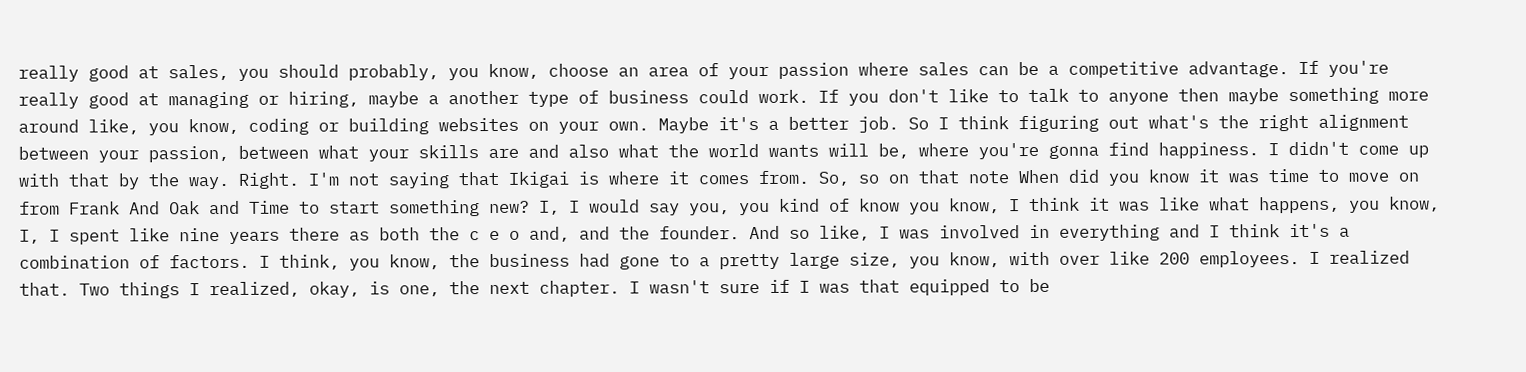really good at sales, you should probably, you know, choose an area of your passion where sales can be a competitive advantage. If you're really good at managing or hiring, maybe a another type of business could work. If you don't like to talk to anyone then maybe something more around like, you know, coding or building websites on your own. Maybe it's a better job. So I think figuring out what's the right alignment between your passion, between what your skills are and also what the world wants will be, where you're gonna find happiness. I didn't come up with that by the way. Right. I'm not saying that Ikigai is where it comes from. So, so on that note When did you know it was time to move on from Frank And Oak and Time to start something new? I, I would say you, you kind of know you know, I think it was like what happens, you know, I, I spent like nine years there as both the c e o and, and the founder. And so like, I was involved in everything and I think it's a combination of factors. I think, you know, the business had gone to a pretty large size, you know, with over like 200 employees. I realized that. Two things I realized, okay, is one, the next chapter. I wasn't sure if I was that equipped to be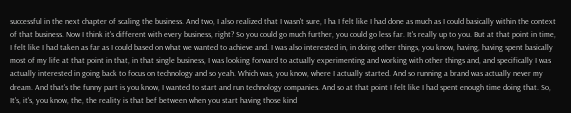successful in the next chapter of scaling the business. And two, I also realized that I wasn't sure, I ha I felt like I had done as much as I could basically within the context of that business. Now I think it's different with every business, right? So you could go much further, you could go less far. It's really up to you. But at that point in time, I felt like I had taken as far as I could based on what we wanted to achieve and. I was also interested in, in doing other things, you know, having, having spent basically most of my life at that point in that, in that single business, I was looking forward to actually experimenting and working with other things and, and specifically I was actually interested in going back to focus on technology and so yeah. Which was, you know, where I actually started. And so running a brand was actually never my dream. And that's the funny part is you know, I wanted to start and run technology companies. And so at that point I felt like I had spent enough time doing that. So, It's, it's, you know, the, the reality is that bef between when you start having those kind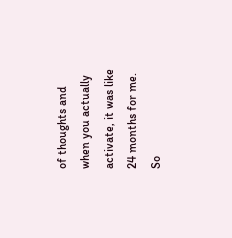of thoughts and when you actually activate, it was like 24 months for me. So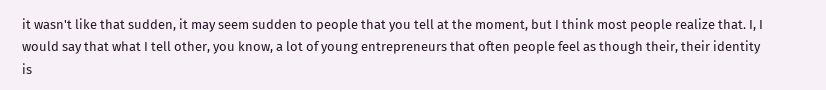it wasn't like that sudden, it may seem sudden to people that you tell at the moment, but I think most people realize that. I, I would say that what I tell other, you know, a lot of young entrepreneurs that often people feel as though their, their identity is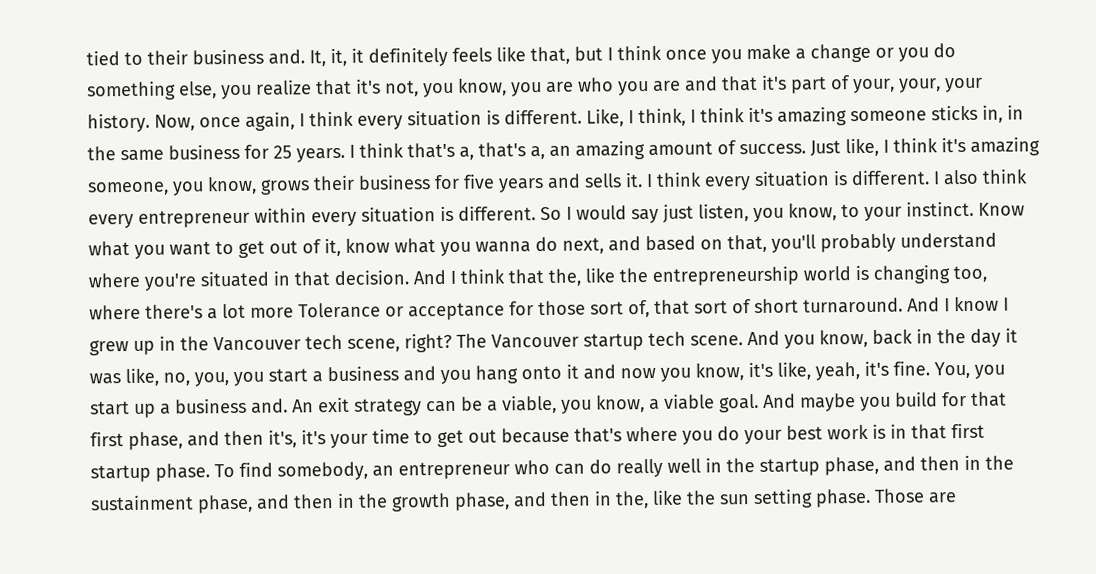tied to their business and. It, it, it definitely feels like that, but I think once you make a change or you do something else, you realize that it's not, you know, you are who you are and that it's part of your, your, your history. Now, once again, I think every situation is different. Like, I think, I think it's amazing someone sticks in, in the same business for 25 years. I think that's a, that's a, an amazing amount of success. Just like, I think it's amazing someone, you know, grows their business for five years and sells it. I think every situation is different. I also think every entrepreneur within every situation is different. So I would say just listen, you know, to your instinct. Know what you want to get out of it, know what you wanna do next, and based on that, you'll probably understand where you're situated in that decision. And I think that the, like the entrepreneurship world is changing too, where there's a lot more Tolerance or acceptance for those sort of, that sort of short turnaround. And I know I grew up in the Vancouver tech scene, right? The Vancouver startup tech scene. And you know, back in the day it was like, no, you, you start a business and you hang onto it and now you know, it's like, yeah, it's fine. You, you start up a business and. An exit strategy can be a viable, you know, a viable goal. And maybe you build for that first phase, and then it's, it's your time to get out because that's where you do your best work is in that first startup phase. To find somebody, an entrepreneur who can do really well in the startup phase, and then in the sustainment phase, and then in the growth phase, and then in the, like the sun setting phase. Those are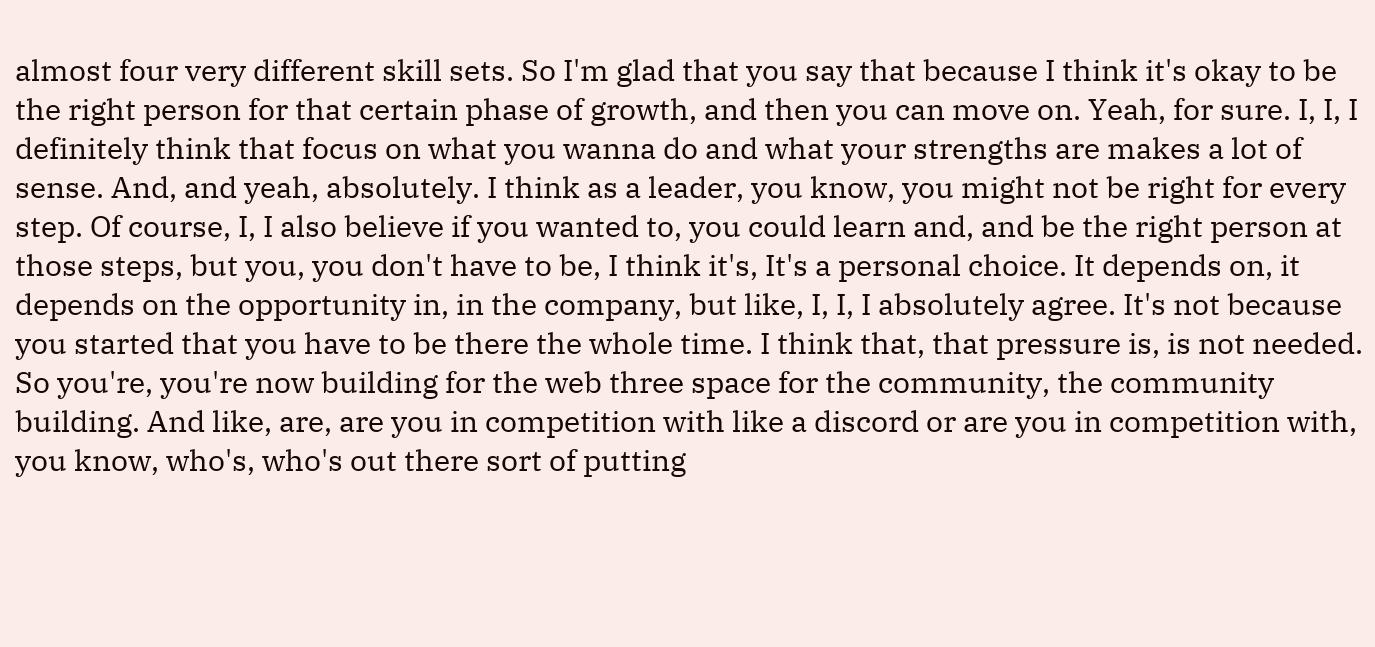almost four very different skill sets. So I'm glad that you say that because I think it's okay to be the right person for that certain phase of growth, and then you can move on. Yeah, for sure. I, I, I definitely think that focus on what you wanna do and what your strengths are makes a lot of sense. And, and yeah, absolutely. I think as a leader, you know, you might not be right for every step. Of course, I, I also believe if you wanted to, you could learn and, and be the right person at those steps, but you, you don't have to be, I think it's, It's a personal choice. It depends on, it depends on the opportunity in, in the company, but like, I, I, I absolutely agree. It's not because you started that you have to be there the whole time. I think that, that pressure is, is not needed. So you're, you're now building for the web three space for the community, the community building. And like, are, are you in competition with like a discord or are you in competition with, you know, who's, who's out there sort of putting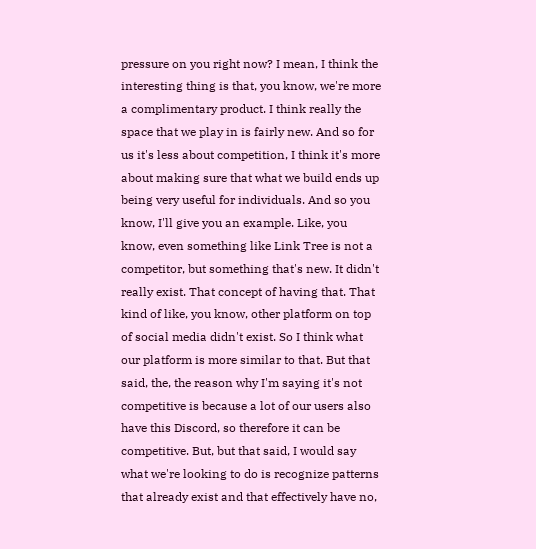pressure on you right now? I mean, I think the interesting thing is that, you know, we're more a complimentary product. I think really the space that we play in is fairly new. And so for us it's less about competition, I think it's more about making sure that what we build ends up being very useful for individuals. And so you know, I'll give you an example. Like, you know, even something like Link Tree is not a competitor, but something that's new. It didn't really exist. That concept of having that. That kind of like, you know, other platform on top of social media didn't exist. So I think what our platform is more similar to that. But that said, the, the reason why I'm saying it's not competitive is because a lot of our users also have this Discord, so therefore it can be competitive. But, but that said, I would say what we're looking to do is recognize patterns that already exist and that effectively have no,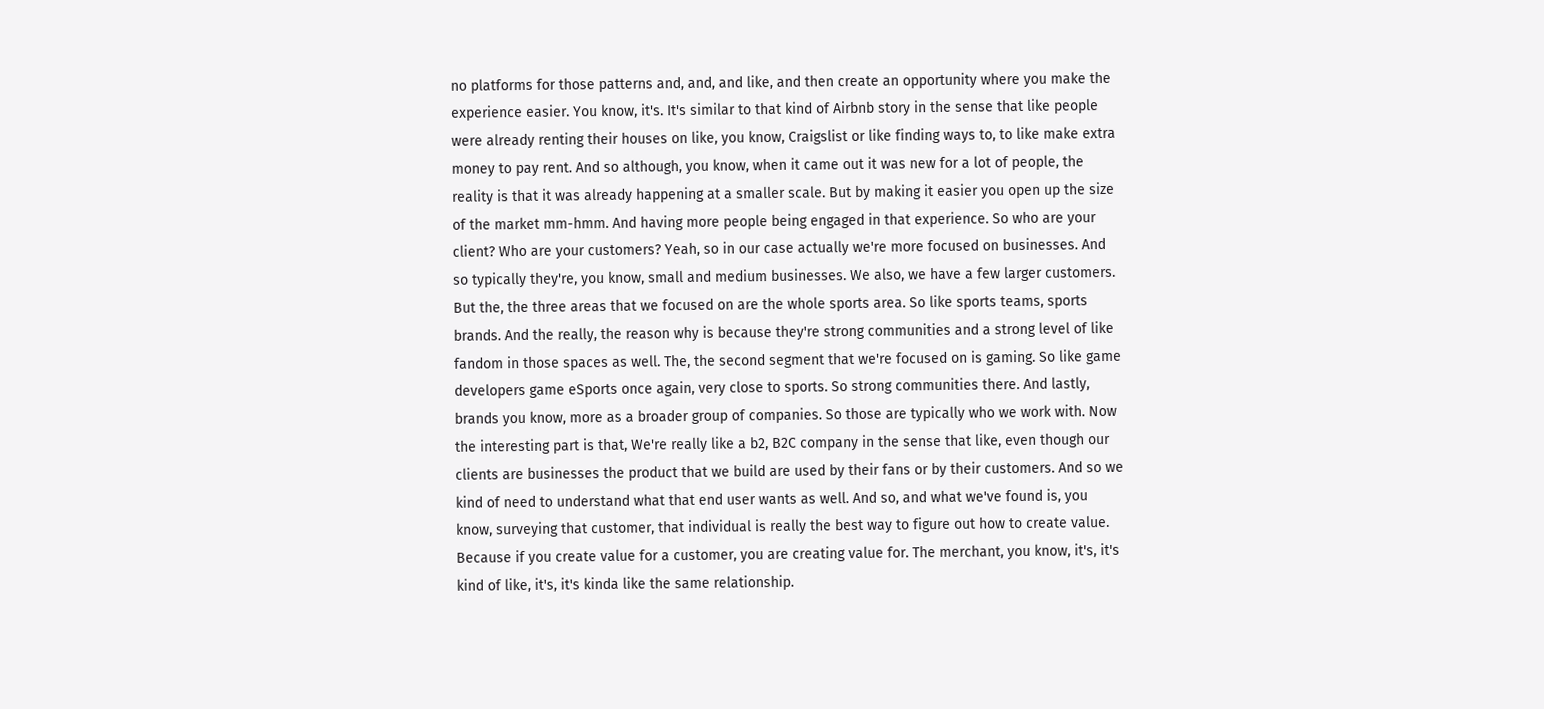no platforms for those patterns and, and, and like, and then create an opportunity where you make the experience easier. You know, it's. It's similar to that kind of Airbnb story in the sense that like people were already renting their houses on like, you know, Craigslist or like finding ways to, to like make extra money to pay rent. And so although, you know, when it came out it was new for a lot of people, the reality is that it was already happening at a smaller scale. But by making it easier you open up the size of the market mm-hmm. And having more people being engaged in that experience. So who are your client? Who are your customers? Yeah, so in our case actually we're more focused on businesses. And so typically they're, you know, small and medium businesses. We also, we have a few larger customers. But the, the three areas that we focused on are the whole sports area. So like sports teams, sports brands. And the really, the reason why is because they're strong communities and a strong level of like fandom in those spaces as well. The, the second segment that we're focused on is gaming. So like game developers game eSports once again, very close to sports. So strong communities there. And lastly, brands you know, more as a broader group of companies. So those are typically who we work with. Now the interesting part is that, We're really like a b2, B2C company in the sense that like, even though our clients are businesses the product that we build are used by their fans or by their customers. And so we kind of need to understand what that end user wants as well. And so, and what we've found is, you know, surveying that customer, that individual is really the best way to figure out how to create value. Because if you create value for a customer, you are creating value for. The merchant, you know, it's, it's kind of like, it's, it's kinda like the same relationship.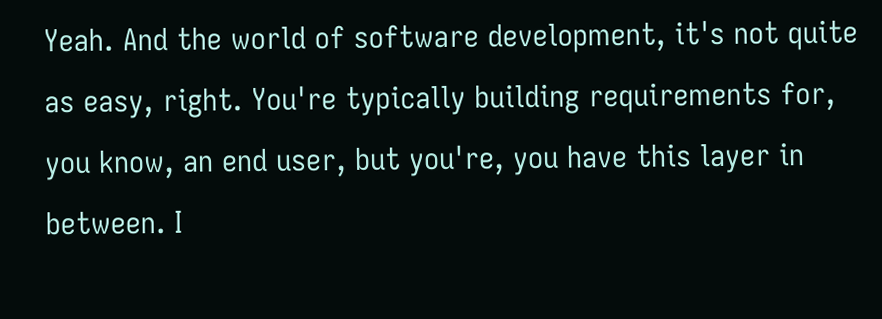Yeah. And the world of software development, it's not quite as easy, right. You're typically building requirements for, you know, an end user, but you're, you have this layer in between. I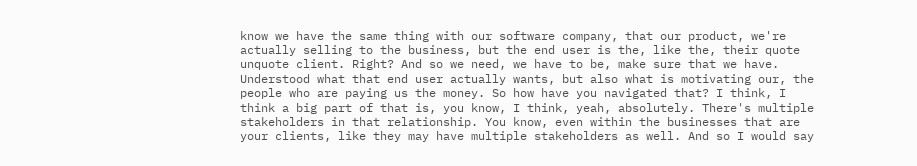know we have the same thing with our software company, that our product, we're actually selling to the business, but the end user is the, like the, their quote unquote client. Right? And so we need, we have to be, make sure that we have. Understood what that end user actually wants, but also what is motivating our, the people who are paying us the money. So how have you navigated that? I think, I think a big part of that is, you know, I think, yeah, absolutely. There's multiple stakeholders in that relationship. You know, even within the businesses that are your clients, like they may have multiple stakeholders as well. And so I would say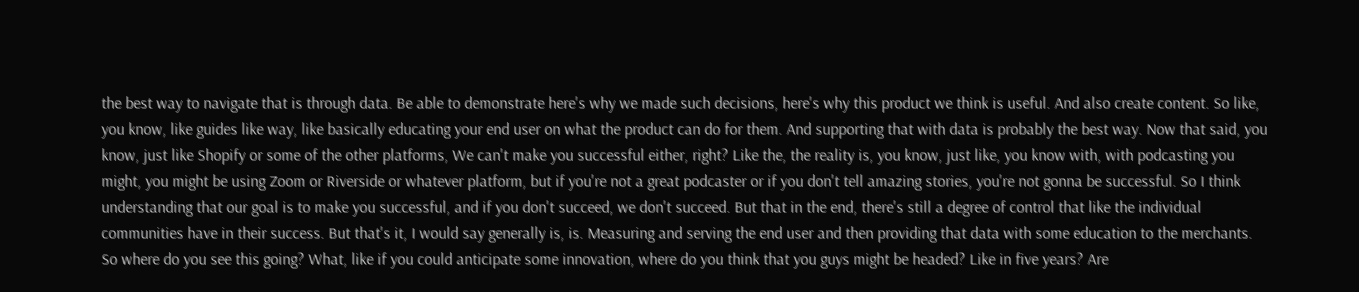the best way to navigate that is through data. Be able to demonstrate here's why we made such decisions, here's why this product we think is useful. And also create content. So like, you know, like guides like way, like basically educating your end user on what the product can do for them. And supporting that with data is probably the best way. Now that said, you know, just like Shopify or some of the other platforms, We can't make you successful either, right? Like the, the reality is, you know, just like, you know with, with podcasting you might, you might be using Zoom or Riverside or whatever platform, but if you're not a great podcaster or if you don't tell amazing stories, you're not gonna be successful. So I think understanding that our goal is to make you successful, and if you don't succeed, we don't succeed. But that in the end, there's still a degree of control that like the individual communities have in their success. But that's it, I would say generally is, is. Measuring and serving the end user and then providing that data with some education to the merchants. So where do you see this going? What, like if you could anticipate some innovation, where do you think that you guys might be headed? Like in five years? Are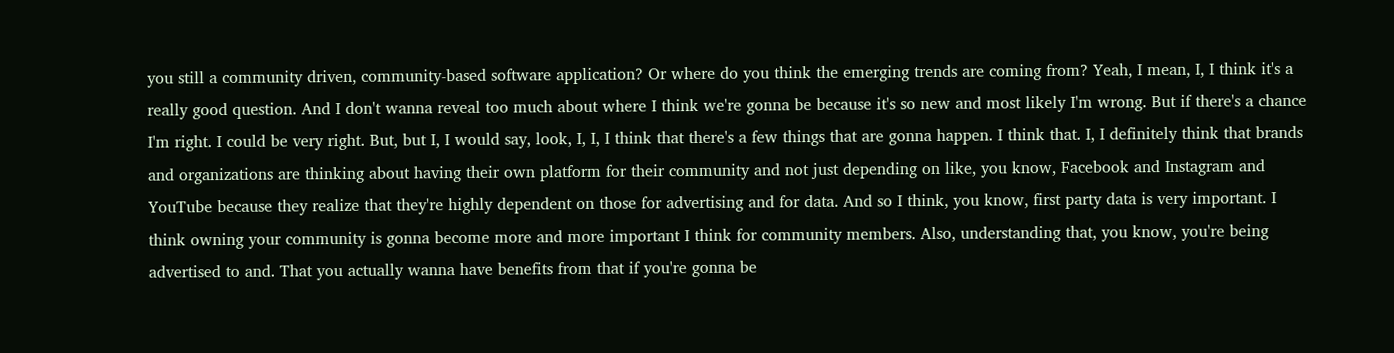you still a community driven, community-based software application? Or where do you think the emerging trends are coming from? Yeah, I mean, I, I think it's a really good question. And I don't wanna reveal too much about where I think we're gonna be because it's so new and most likely I'm wrong. But if there's a chance I'm right. I could be very right. But, but I, I would say, look, I, I, I think that there's a few things that are gonna happen. I think that. I, I definitely think that brands and organizations are thinking about having their own platform for their community and not just depending on like, you know, Facebook and Instagram and YouTube because they realize that they're highly dependent on those for advertising and for data. And so I think, you know, first party data is very important. I think owning your community is gonna become more and more important I think for community members. Also, understanding that, you know, you're being advertised to and. That you actually wanna have benefits from that if you're gonna be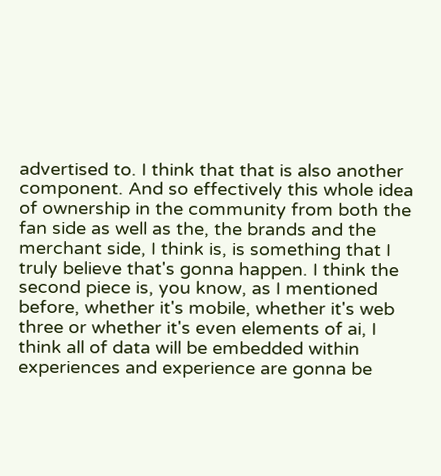advertised to. I think that that is also another component. And so effectively this whole idea of ownership in the community from both the fan side as well as the, the brands and the merchant side, I think is, is something that I truly believe that's gonna happen. I think the second piece is, you know, as I mentioned before, whether it's mobile, whether it's web three or whether it's even elements of ai, I think all of data will be embedded within experiences and experience are gonna be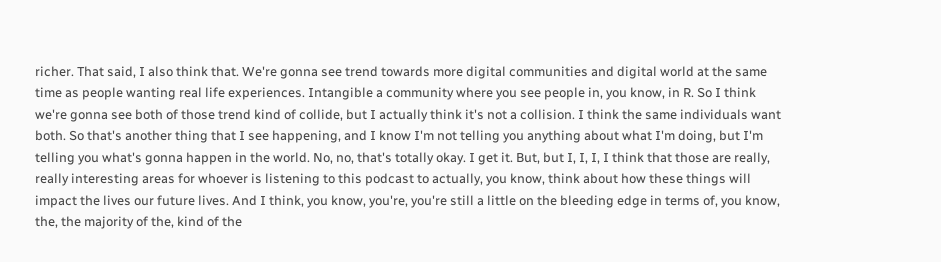richer. That said, I also think that. We're gonna see trend towards more digital communities and digital world at the same time as people wanting real life experiences. Intangible a community where you see people in, you know, in R. So I think we're gonna see both of those trend kind of collide, but I actually think it's not a collision. I think the same individuals want both. So that's another thing that I see happening, and I know I'm not telling you anything about what I'm doing, but I'm telling you what's gonna happen in the world. No, no, that's totally okay. I get it. But, but I, I, I, I think that those are really, really interesting areas for whoever is listening to this podcast to actually, you know, think about how these things will impact the lives our future lives. And I think, you know, you're, you're still a little on the bleeding edge in terms of, you know, the, the majority of the, kind of the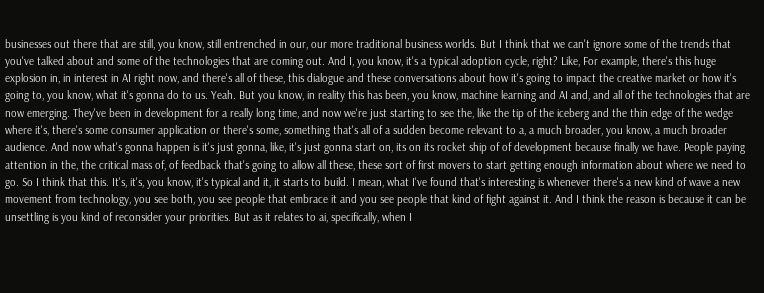businesses out there that are still, you know, still entrenched in our, our more traditional business worlds. But I think that we can't ignore some of the trends that you've talked about and some of the technologies that are coming out. And I, you know, it's a typical adoption cycle, right? Like, For example, there's this huge explosion in, in interest in AI right now, and there's all of these, this dialogue and these conversations about how it's going to impact the creative market or how it's going to, you know, what it's gonna do to us. Yeah. But you know, in reality this has been, you know, machine learning and AI and, and all of the technologies that are now emerging. They've been in development for a really long time, and now we're just starting to see the, like the tip of the iceberg and the thin edge of the wedge where it's, there's some consumer application or there's some, something that's all of a sudden become relevant to a, a much broader, you know, a much broader audience. And now what's gonna happen is it's just gonna, like, it's just gonna start on, its on its rocket ship of of development because finally we have. People paying attention in the, the critical mass of, of feedback that's going to allow all these, these sort of first movers to start getting enough information about where we need to go. So I think that this. It's, it's, you know, it's typical and it, it starts to build. I mean, what I've found that's interesting is whenever there's a new kind of wave a new movement from technology, you see both, you see people that embrace it and you see people that kind of fight against it. And I think the reason is because it can be unsettling is you kind of reconsider your priorities. But as it relates to ai, specifically, when I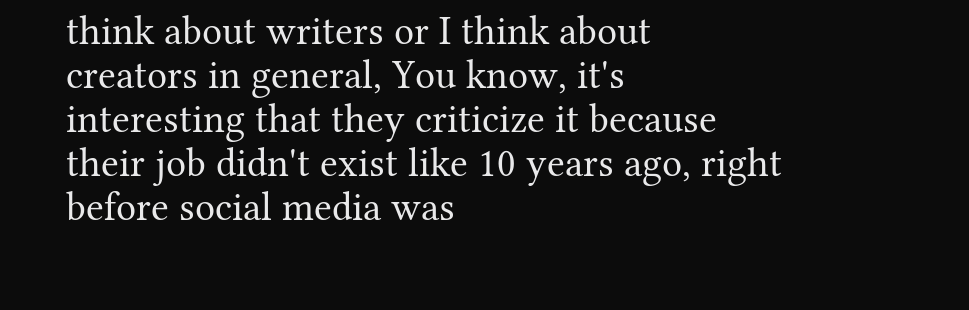think about writers or I think about creators in general, You know, it's interesting that they criticize it because their job didn't exist like 10 years ago, right before social media was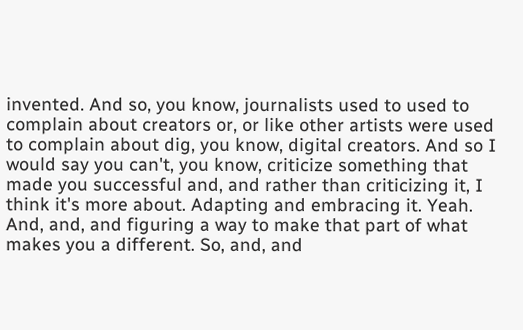invented. And so, you know, journalists used to used to complain about creators or, or like other artists were used to complain about dig, you know, digital creators. And so I would say you can't, you know, criticize something that made you successful and, and rather than criticizing it, I think it's more about. Adapting and embracing it. Yeah. And, and, and figuring a way to make that part of what makes you a different. So, and, and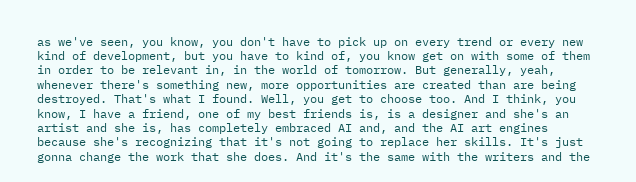as we've seen, you know, you don't have to pick up on every trend or every new kind of development, but you have to kind of, you know get on with some of them in order to be relevant in, in the world of tomorrow. But generally, yeah, whenever there's something new, more opportunities are created than are being destroyed. That's what I found. Well, you get to choose too. And I think, you know, I have a friend, one of my best friends is, is a designer and she's an artist and she is, has completely embraced AI and, and the AI art engines because she's recognizing that it's not going to replace her skills. It's just gonna change the work that she does. And it's the same with the writers and the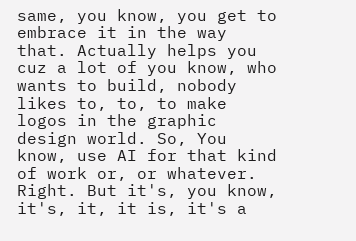same, you know, you get to embrace it in the way that. Actually helps you cuz a lot of you know, who wants to build, nobody likes to, to, to make logos in the graphic design world. So, You know, use AI for that kind of work or, or whatever. Right. But it's, you know, it's, it, it is, it's a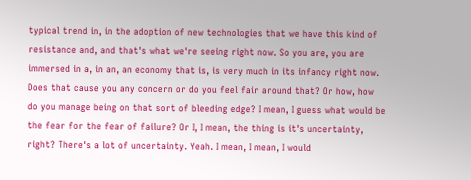typical trend in, in the adoption of new technologies that we have this kind of resistance and, and that's what we're seeing right now. So you are, you are immersed in a, in an, an economy that is, is very much in its infancy right now. Does that cause you any concern or do you feel fair around that? Or how, how do you manage being on that sort of bleeding edge? I mean, I guess what would be the fear for the fear of failure? Or I, I mean, the thing is it's uncertainty, right? There's a lot of uncertainty. Yeah. I mean, I mean, I would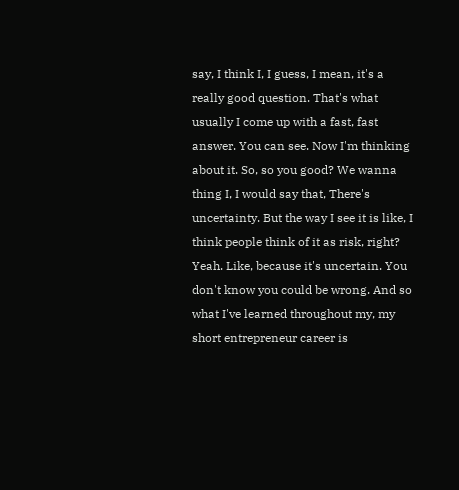say, I think I, I guess, I mean, it's a really good question. That's what usually I come up with a fast, fast answer. You can see. Now I'm thinking about it. So, so you good? We wanna thing I, I would say that, There's uncertainty. But the way I see it is like, I think people think of it as risk, right? Yeah. Like, because it's uncertain. You don't know you could be wrong. And so what I've learned throughout my, my short entrepreneur career is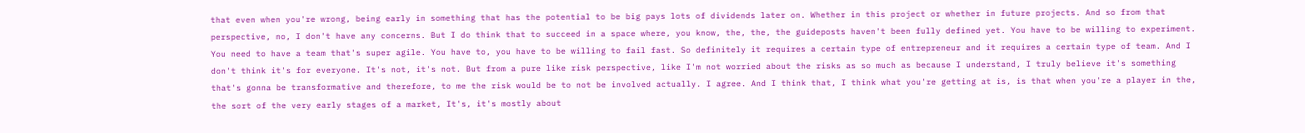that even when you're wrong, being early in something that has the potential to be big pays lots of dividends later on. Whether in this project or whether in future projects. And so from that perspective, no, I don't have any concerns. But I do think that to succeed in a space where, you know, the, the, the guideposts haven't been fully defined yet. You have to be willing to experiment. You need to have a team that's super agile. You have to, you have to be willing to fail fast. So definitely it requires a certain type of entrepreneur and it requires a certain type of team. And I don't think it's for everyone. It's not, it's not. But from a pure like risk perspective, like I'm not worried about the risks as so much as because I understand, I truly believe it's something that's gonna be transformative and therefore, to me the risk would be to not be involved actually. I agree. And I think that, I think what you're getting at is, is that when you're a player in the, the sort of the very early stages of a market, It's, it's mostly about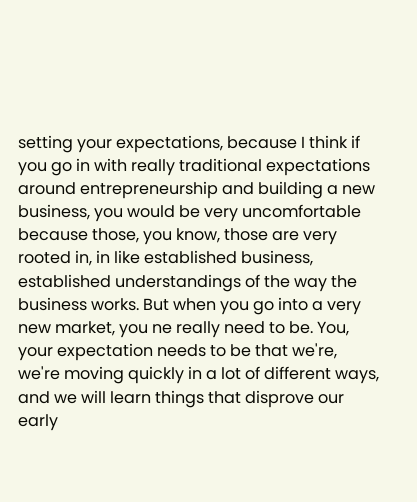setting your expectations, because I think if you go in with really traditional expectations around entrepreneurship and building a new business, you would be very uncomfortable because those, you know, those are very rooted in, in like established business, established understandings of the way the business works. But when you go into a very new market, you ne really need to be. You, your expectation needs to be that we're, we're moving quickly in a lot of different ways, and we will learn things that disprove our early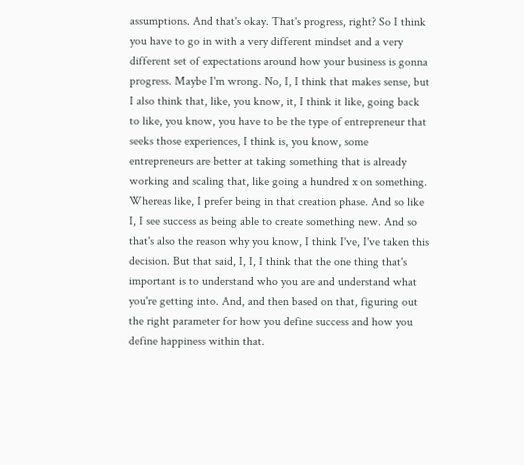assumptions. And that's okay. That's progress, right? So I think you have to go in with a very different mindset and a very different set of expectations around how your business is gonna progress. Maybe I'm wrong. No, I, I think that makes sense, but I also think that, like, you know, it, I think it like, going back to like, you know, you have to be the type of entrepreneur that seeks those experiences, I think is, you know, some entrepreneurs are better at taking something that is already working and scaling that, like going a hundred x on something. Whereas like, I prefer being in that creation phase. And so like I, I see success as being able to create something new. And so that's also the reason why you know, I think I've, I've taken this decision. But that said, I, I, I think that the one thing that's important is to understand who you are and understand what you're getting into. And, and then based on that, figuring out the right parameter for how you define success and how you define happiness within that.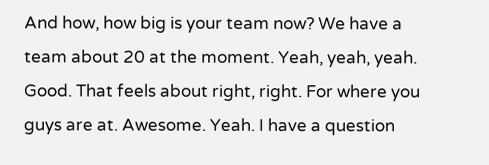And how, how big is your team now? We have a team about 20 at the moment. Yeah, yeah, yeah. Good. That feels about right, right. For where you guys are at. Awesome. Yeah. I have a question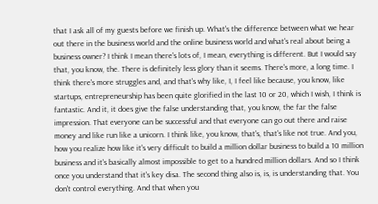that I ask all of my guests before we finish up. What's the difference between what we hear out there in the business world and the online business world and what's real about being a business owner? I think I mean there's lots of, I mean, everything is different. But I would say that, you know, the. There is definitely less glory than it seems. There's more, a long time. I think there's more struggles and, and that's why like, I, I feel like because, you know, like startups, entrepreneurship has been quite glorified in the last 10 or 20, which I wish, I think is fantastic. And it, it does give the false understanding that, you know, the far the false impression. That everyone can be successful and that everyone can go out there and raise money and like run like a unicorn. I think like, you know, that's, that's like not true. And you, how you realize how like it's very difficult to build a million dollar business to build a 10 million business and it's basically almost impossible to get to a hundred million dollars. And so I think once you understand that it's key disa. The second thing also is, is, is understanding that. You don't control everything. And that when you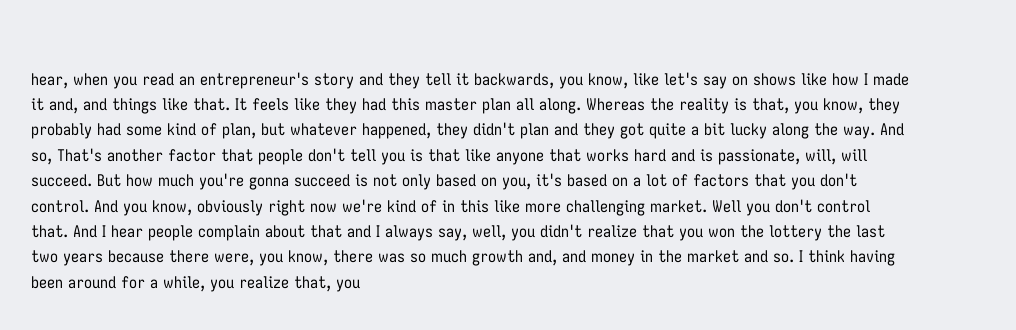hear, when you read an entrepreneur's story and they tell it backwards, you know, like let's say on shows like how I made it and, and things like that. It feels like they had this master plan all along. Whereas the reality is that, you know, they probably had some kind of plan, but whatever happened, they didn't plan and they got quite a bit lucky along the way. And so, That's another factor that people don't tell you is that like anyone that works hard and is passionate, will, will succeed. But how much you're gonna succeed is not only based on you, it's based on a lot of factors that you don't control. And you know, obviously right now we're kind of in this like more challenging market. Well you don't control that. And I hear people complain about that and I always say, well, you didn't realize that you won the lottery the last two years because there were, you know, there was so much growth and, and money in the market and so. I think having been around for a while, you realize that, you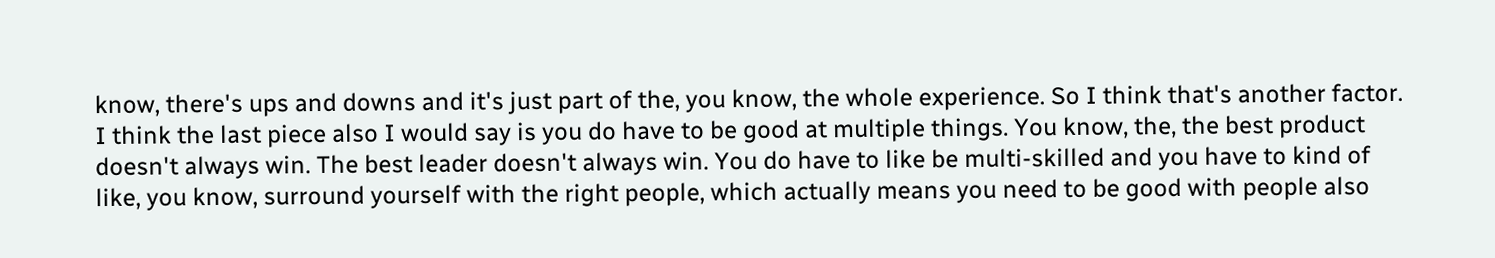know, there's ups and downs and it's just part of the, you know, the whole experience. So I think that's another factor. I think the last piece also I would say is you do have to be good at multiple things. You know, the, the best product doesn't always win. The best leader doesn't always win. You do have to like be multi-skilled and you have to kind of like, you know, surround yourself with the right people, which actually means you need to be good with people also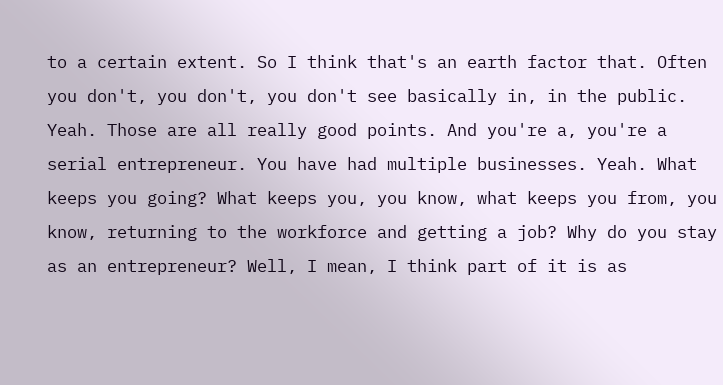to a certain extent. So I think that's an earth factor that. Often you don't, you don't, you don't see basically in, in the public. Yeah. Those are all really good points. And you're a, you're a serial entrepreneur. You have had multiple businesses. Yeah. What keeps you going? What keeps you, you know, what keeps you from, you know, returning to the workforce and getting a job? Why do you stay as an entrepreneur? Well, I mean, I think part of it is as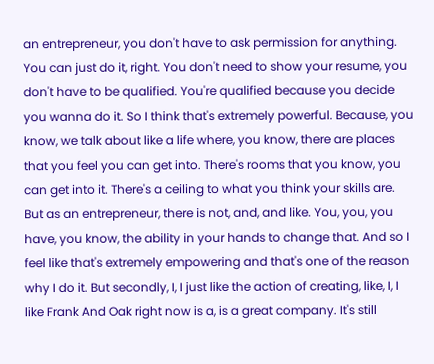an entrepreneur, you don't have to ask permission for anything. You can just do it, right. You don't need to show your resume, you don't have to be qualified. You're qualified because you decide you wanna do it. So I think that's extremely powerful. Because, you know, we talk about like a life where, you know, there are places that you feel you can get into. There's rooms that you know, you can get into it. There's a ceiling to what you think your skills are. But as an entrepreneur, there is not, and, and like. You, you, you have, you know, the ability in your hands to change that. And so I feel like that's extremely empowering and that's one of the reason why I do it. But secondly, I, I just like the action of creating, like, I, I like Frank And Oak right now is a, is a great company. It's still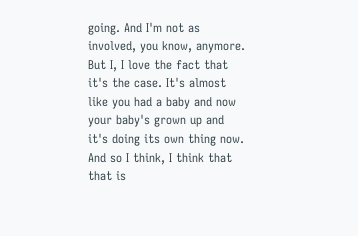going. And I'm not as involved, you know, anymore. But I, I love the fact that it's the case. It's almost like you had a baby and now your baby's grown up and it's doing its own thing now. And so I think, I think that that is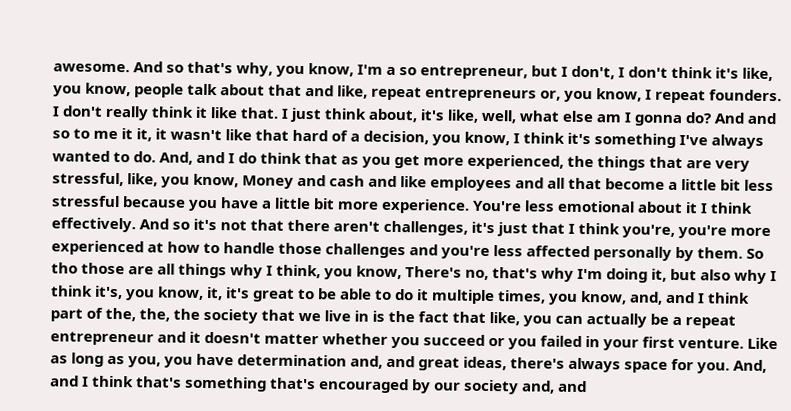awesome. And so that's why, you know, I'm a so entrepreneur, but I don't, I don't think it's like, you know, people talk about that and like, repeat entrepreneurs or, you know, I repeat founders. I don't really think it like that. I just think about, it's like, well, what else am I gonna do? And and so to me it it, it wasn't like that hard of a decision, you know, I think it's something I've always wanted to do. And, and I do think that as you get more experienced, the things that are very stressful, like, you know, Money and cash and like employees and all that become a little bit less stressful because you have a little bit more experience. You're less emotional about it I think effectively. And so it's not that there aren't challenges, it's just that I think you're, you're more experienced at how to handle those challenges and you're less affected personally by them. So tho those are all things why I think, you know, There's no, that's why I'm doing it, but also why I think it's, you know, it, it's great to be able to do it multiple times, you know, and, and I think part of the, the, the society that we live in is the fact that like, you can actually be a repeat entrepreneur and it doesn't matter whether you succeed or you failed in your first venture. Like as long as you, you have determination and, and great ideas, there's always space for you. And, and I think that's something that's encouraged by our society and, and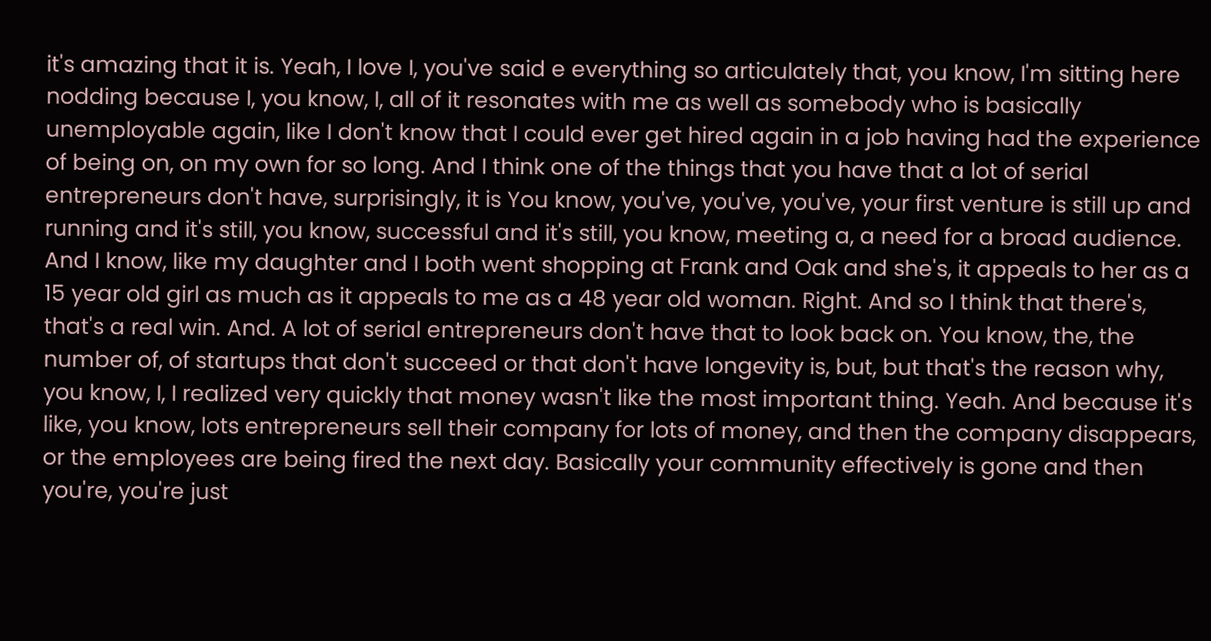it's amazing that it is. Yeah, I love I, you've said e everything so articulately that, you know, I'm sitting here nodding because I, you know, I, all of it resonates with me as well as somebody who is basically unemployable again, like I don't know that I could ever get hired again in a job having had the experience of being on, on my own for so long. And I think one of the things that you have that a lot of serial entrepreneurs don't have, surprisingly, it is You know, you've, you've, you've, your first venture is still up and running and it's still, you know, successful and it's still, you know, meeting a, a need for a broad audience. And I know, like my daughter and I both went shopping at Frank and Oak and she's, it appeals to her as a 15 year old girl as much as it appeals to me as a 48 year old woman. Right. And so I think that there's, that's a real win. And. A lot of serial entrepreneurs don't have that to look back on. You know, the, the number of, of startups that don't succeed or that don't have longevity is, but, but that's the reason why, you know, I, I realized very quickly that money wasn't like the most important thing. Yeah. And because it's like, you know, lots entrepreneurs sell their company for lots of money, and then the company disappears, or the employees are being fired the next day. Basically your community effectively is gone and then you're, you're just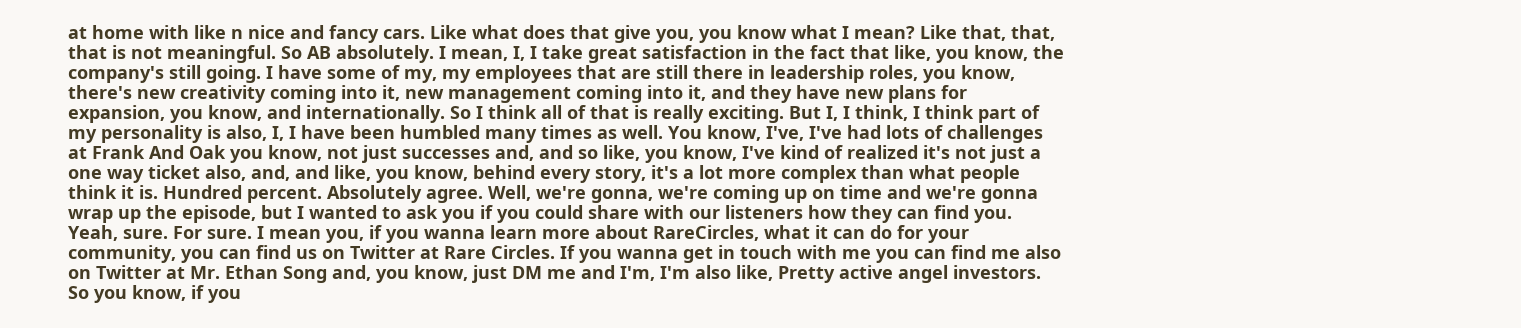at home with like n nice and fancy cars. Like what does that give you, you know what I mean? Like that, that, that is not meaningful. So AB absolutely. I mean, I, I take great satisfaction in the fact that like, you know, the company's still going. I have some of my, my employees that are still there in leadership roles, you know, there's new creativity coming into it, new management coming into it, and they have new plans for expansion, you know, and internationally. So I think all of that is really exciting. But I, I think, I think part of my personality is also, I, I have been humbled many times as well. You know, I've, I've had lots of challenges at Frank And Oak you know, not just successes and, and so like, you know, I've kind of realized it's not just a one way ticket also, and, and like, you know, behind every story, it's a lot more complex than what people think it is. Hundred percent. Absolutely agree. Well, we're gonna, we're coming up on time and we're gonna wrap up the episode, but I wanted to ask you if you could share with our listeners how they can find you. Yeah, sure. For sure. I mean you, if you wanna learn more about RareCircles, what it can do for your community, you can find us on Twitter at Rare Circles. If you wanna get in touch with me you can find me also on Twitter at Mr. Ethan Song and, you know, just DM me and I'm, I'm also like, Pretty active angel investors. So you know, if you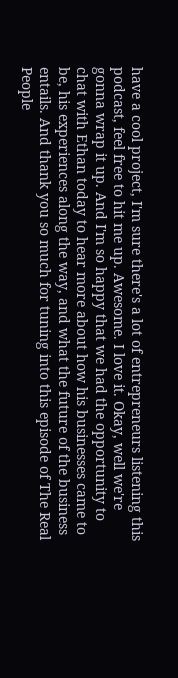have a cool project, I'm sure there's a lot of entrepreneurs listening this podcast, feel free to hit me up. Awesome. I love it. Okay, well we're gonna wrap it up. And I'm so happy that we had the opportunity to chat with Ethan today to hear more about how his businesses came to be, his experiences along the way, and what the future of the business entails. And thank you so much for tuning into this episode of The Real People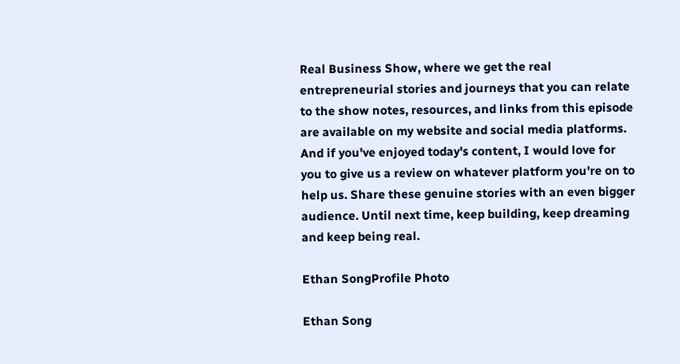Real Business Show, where we get the real entrepreneurial stories and journeys that you can relate to the show notes, resources, and links from this episode are available on my website and social media platforms. And if you've enjoyed today's content, I would love for you to give us a review on whatever platform you're on to help us. Share these genuine stories with an even bigger audience. Until next time, keep building, keep dreaming and keep being real.

Ethan SongProfile Photo

Ethan Song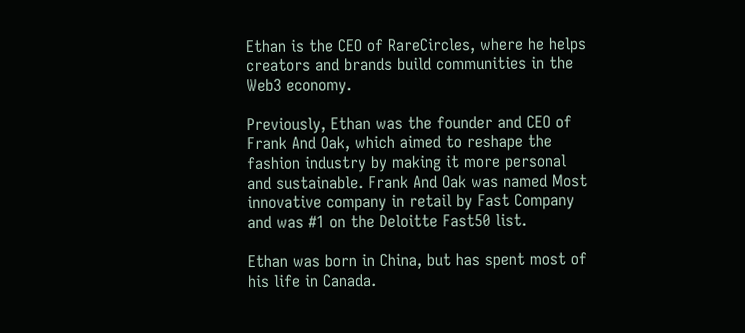Ethan is the CEO of RareCircles, where he helps creators and brands build communities in the Web3 economy.

Previously, Ethan was the founder and CEO of Frank And Oak, which aimed to reshape the fashion industry by making it more personal and sustainable. Frank And Oak was named Most innovative company in retail by Fast Company and was #1 on the Deloitte Fast50 list.

Ethan was born in China, but has spent most of his life in Canada.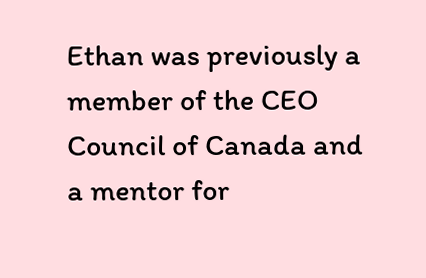Ethan was previously a member of the CEO Council of Canada and a mentor for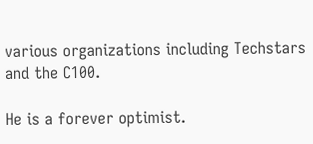various organizations including Techstars and the C100.

He is a forever optimist.